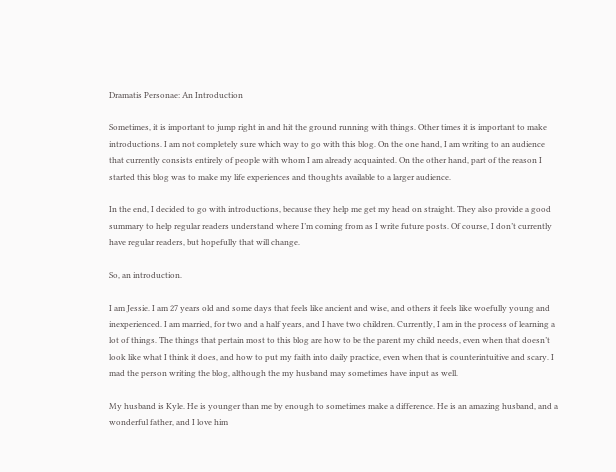Dramatis Personae: An Introduction

Sometimes, it is important to jump right in and hit the ground running with things. Other times it is important to make introductions. I am not completely sure which way to go with this blog. On the one hand, I am writing to an audience that currently consists entirely of people with whom I am already acquainted. On the other hand, part of the reason I started this blog was to make my life experiences and thoughts available to a larger audience.

In the end, I decided to go with introductions, because they help me get my head on straight. They also provide a good summary to help regular readers understand where I’m coming from as I write future posts. Of course, I don’t currently have regular readers, but hopefully that will change.

So, an introduction.

I am Jessie. I am 27 years old and some days that feels like ancient and wise, and others it feels like woefully young and inexperienced. I am married, for two and a half years, and I have two children. Currently, I am in the process of learning a lot of things. The things that pertain most to this blog are how to be the parent my child needs, even when that doesn’t look like what I think it does, and how to put my faith into daily practice, even when that is counterintuitive and scary. I mad the person writing the blog, although the my husband may sometimes have input as well.

My husband is Kyle. He is younger than me by enough to sometimes make a difference. He is an amazing husband, and a wonderful father, and I love him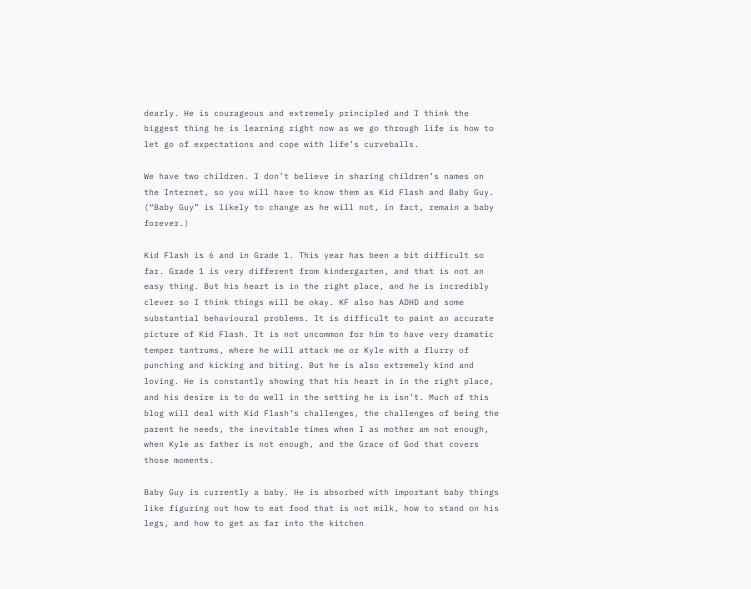dearly. He is courageous and extremely principled and I think the biggest thing he is learning right now as we go through life is how to let go of expectations and cope with life’s curveballs.

We have two children. I don’t believe in sharing children’s names on the Internet, so you will have to know them as Kid Flash and Baby Guy. (“Baby Guy” is likely to change as he will not, in fact, remain a baby forever.)

Kid Flash is 6 and in Grade 1. This year has been a bit difficult so far. Grade 1 is very different from kindergarten, and that is not an easy thing. But his heart is in the right place, and he is incredibly clever so I think things will be okay. KF also has ADHD and some substantial behavioural problems. It is difficult to paint an accurate picture of Kid Flash. It is not uncommon for him to have very dramatic temper tantrums, where he will attack me or Kyle with a flurry of punching and kicking and biting. But he is also extremely kind and loving. He is constantly showing that his heart in in the right place, and his desire is to do well in the setting he is isn’t. Much of this blog will deal with Kid Flash’s challenges, the challenges of being the parent he needs, the inevitable times when I as mother am not enough, when Kyle as father is not enough, and the Grace of God that covers those moments.

Baby Guy is currently a baby. He is absorbed with important baby things like figuring out how to eat food that is not milk, how to stand on his legs, and how to get as far into the kitchen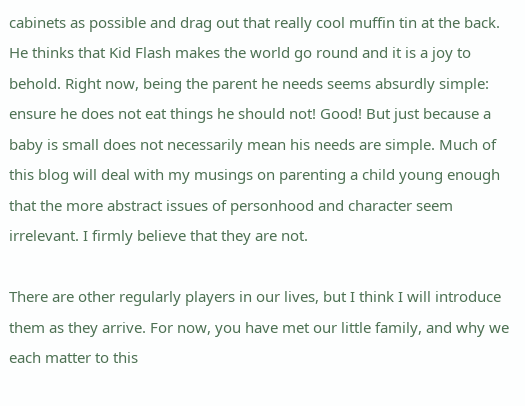cabinets as possible and drag out that really cool muffin tin at the back. He thinks that Kid Flash makes the world go round and it is a joy to behold. Right now, being the parent he needs seems absurdly simple: ensure he does not eat things he should not! Good! But just because a baby is small does not necessarily mean his needs are simple. Much of this blog will deal with my musings on parenting a child young enough that the more abstract issues of personhood and character seem irrelevant. I firmly believe that they are not.

There are other regularly players in our lives, but I think I will introduce them as they arrive. For now, you have met our little family, and why we each matter to this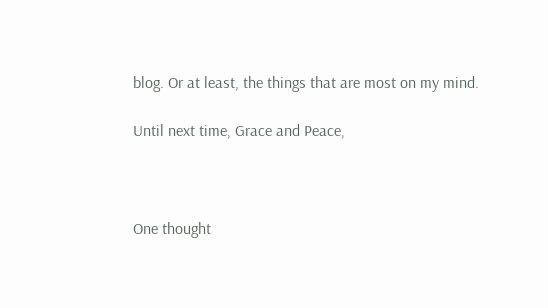blog. Or at least, the things that are most on my mind.

Until next time, Grace and Peace,



One thought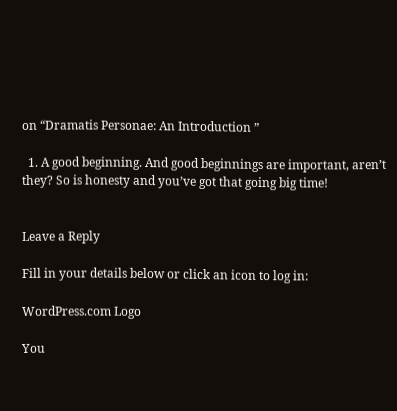on “Dramatis Personae: An Introduction ”

  1. A good beginning. And good beginnings are important, aren’t they? So is honesty and you’ve got that going big time!


Leave a Reply

Fill in your details below or click an icon to log in:

WordPress.com Logo

You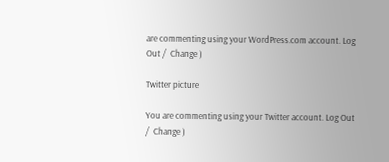are commenting using your WordPress.com account. Log Out /  Change )

Twitter picture

You are commenting using your Twitter account. Log Out /  Change )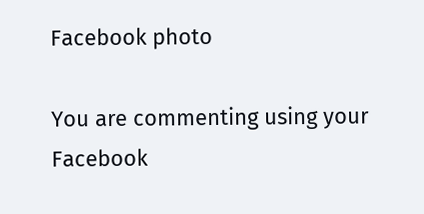Facebook photo

You are commenting using your Facebook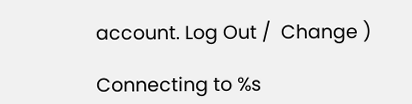account. Log Out /  Change )

Connecting to %s